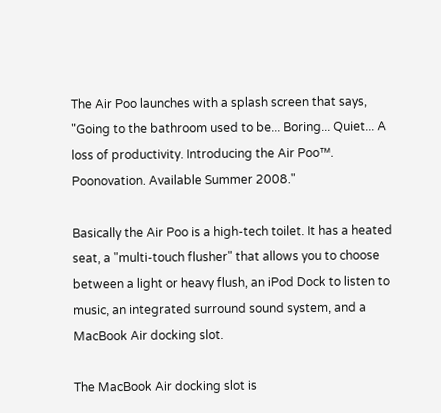The Air Poo launches with a splash screen that says, "Going to the bathroom used to be... Boring... Quiet... A loss of productivity. Introducing the Air Poo™. Poonovation. Available Summer 2008."

Basically the Air Poo is a high-tech toilet. It has a heated seat, a "multi-touch flusher" that allows you to choose between a light or heavy flush, an iPod Dock to listen to music, an integrated surround sound system, and a MacBook Air docking slot.

The MacBook Air docking slot is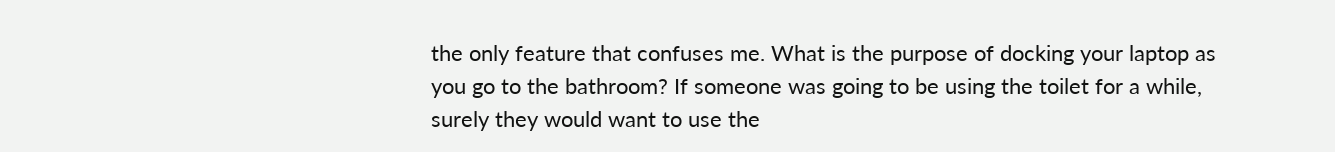the only feature that confuses me. What is the purpose of docking your laptop as you go to the bathroom? If someone was going to be using the toilet for a while, surely they would want to use the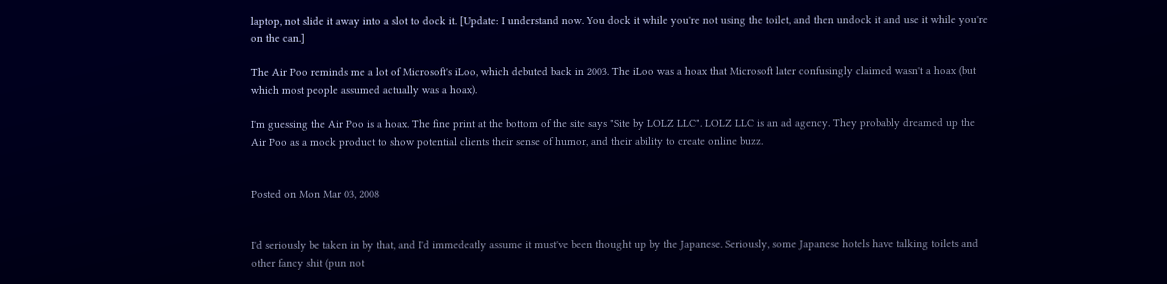laptop, not slide it away into a slot to dock it. [Update: I understand now. You dock it while you're not using the toilet, and then undock it and use it while you're on the can.]

The Air Poo reminds me a lot of Microsoft's iLoo, which debuted back in 2003. The iLoo was a hoax that Microsoft later confusingly claimed wasn't a hoax (but which most people assumed actually was a hoax).

I'm guessing the Air Poo is a hoax. The fine print at the bottom of the site says "Site by LOLZ LLC". LOLZ LLC is an ad agency. They probably dreamed up the Air Poo as a mock product to show potential clients their sense of humor, and their ability to create online buzz.


Posted on Mon Mar 03, 2008


I'd seriously be taken in by that, and I'd immedeatly assume it must've been thought up by the Japanese. Seriously, some Japanese hotels have talking toilets and other fancy shit (pun not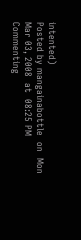intented)
Posted by mangainabottle  on  Mon Mar 03, 2008  at  08:25 PM
Commenting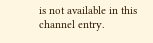is not available in this channel entry.